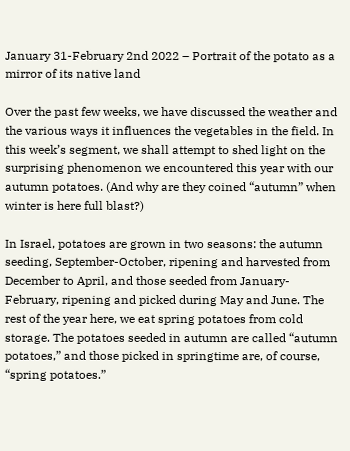January 31-February 2nd 2022 – Portrait of the potato as a mirror of its native land

Over the past few weeks, we have discussed the weather and the various ways it influences the vegetables in the field. In this week’s segment, we shall attempt to shed light on the surprising phenomenon we encountered this year with our autumn potatoes. (And why are they coined “autumn” when winter is here full blast?)

In Israel, potatoes are grown in two seasons: the autumn seeding, September-October, ripening and harvested from December to April, and those seeded from January-February, ripening and picked during May and June. The rest of the year here, we eat spring potatoes from cold storage. The potatoes seeded in autumn are called “autumn potatoes,” and those picked in springtime are, of course, “spring potatoes.”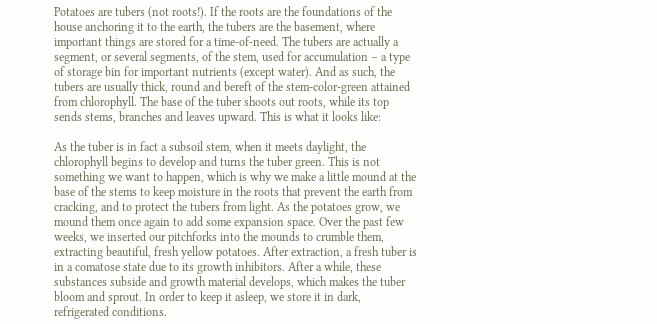Potatoes are tubers (not roots!). If the roots are the foundations of the house anchoring it to the earth, the tubers are the basement, where important things are stored for a time-of-need. The tubers are actually a segment, or several segments, of the stem, used for accumulation – a type of storage bin for important nutrients (except water). And as such, the tubers are usually thick, round and bereft of the stem-color-green attained from chlorophyll. The base of the tuber shoots out roots, while its top sends stems, branches and leaves upward. This is what it looks like:

As the tuber is in fact a subsoil stem, when it meets daylight, the chlorophyll begins to develop and turns the tuber green. This is not something we want to happen, which is why we make a little mound at the base of the stems to keep moisture in the roots that prevent the earth from cracking, and to protect the tubers from light. As the potatoes grow, we mound them once again to add some expansion space. Over the past few weeks, we inserted our pitchforks into the mounds to crumble them, extracting beautiful, fresh yellow potatoes. After extraction, a fresh tuber is in a comatose state due to its growth inhibitors. After a while, these substances subside and growth material develops, which makes the tuber bloom and sprout. In order to keep it asleep, we store it in dark, refrigerated conditions.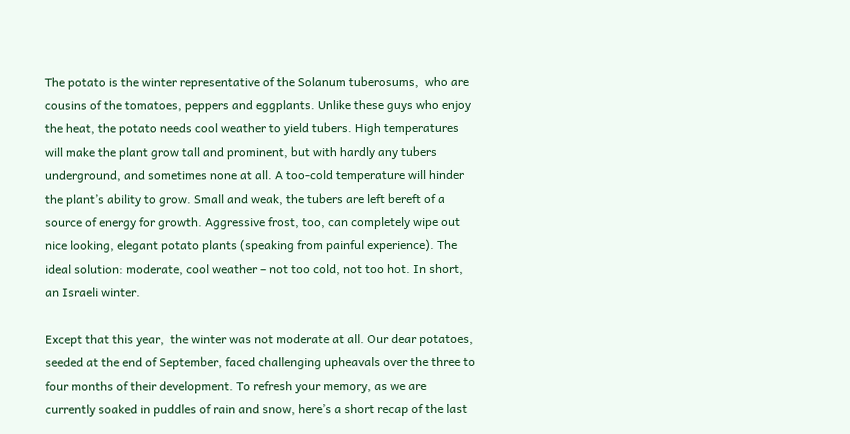The potato is the winter representative of the Solanum tuberosums,  who are cousins of the tomatoes, peppers and eggplants. Unlike these guys who enjoy the heat, the potato needs cool weather to yield tubers. High temperatures will make the plant grow tall and prominent, but with hardly any tubers underground, and sometimes none at all. A too-cold temperature will hinder the plant’s ability to grow. Small and weak, the tubers are left bereft of a source of energy for growth. Aggressive frost, too, can completely wipe out nice looking, elegant potato plants (speaking from painful experience). The ideal solution: moderate, cool weather – not too cold, not too hot. In short, an Israeli winter.

Except that this year,  the winter was not moderate at all. Our dear potatoes, seeded at the end of September, faced challenging upheavals over the three to four months of their development. To refresh your memory, as we are currently soaked in puddles of rain and snow, here’s a short recap of the last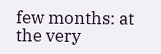few months: at the very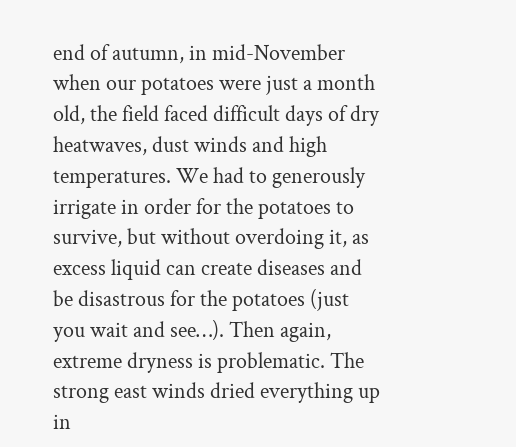end of autumn, in mid-November when our potatoes were just a month old, the field faced difficult days of dry heatwaves, dust winds and high temperatures. We had to generously irrigate in order for the potatoes to survive, but without overdoing it, as excess liquid can create diseases and be disastrous for the potatoes (just you wait and see…). Then again, extreme dryness is problematic. The strong east winds dried everything up in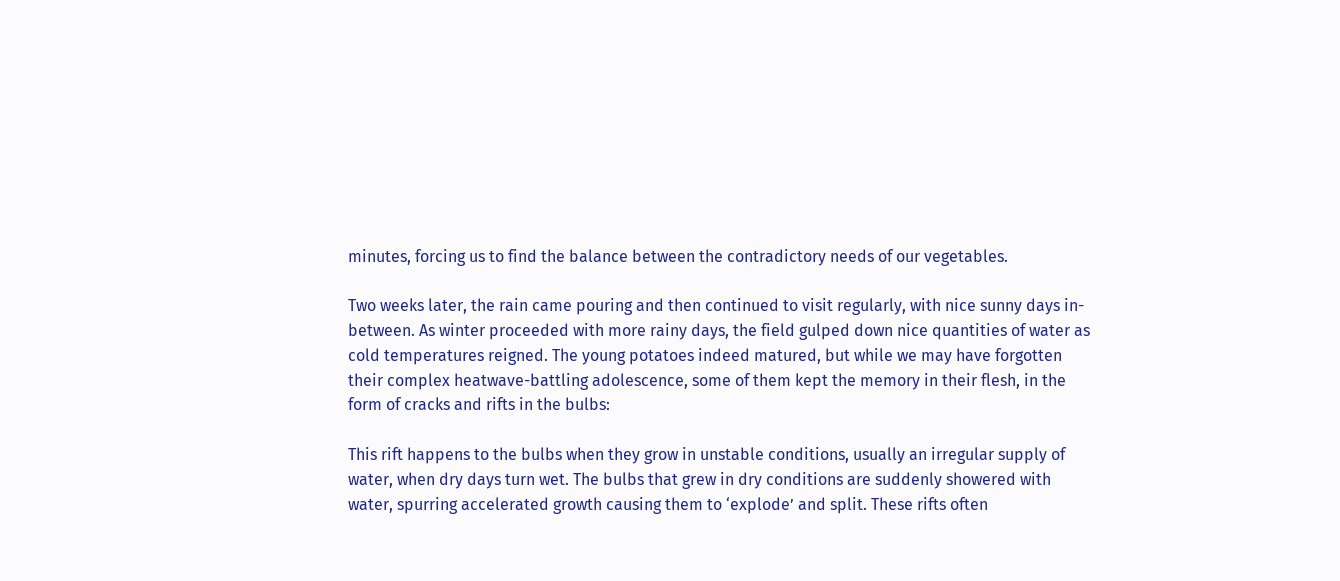minutes, forcing us to find the balance between the contradictory needs of our vegetables.

Two weeks later, the rain came pouring and then continued to visit regularly, with nice sunny days in-between. As winter proceeded with more rainy days, the field gulped down nice quantities of water as cold temperatures reigned. The young potatoes indeed matured, but while we may have forgotten their complex heatwave-battling adolescence, some of them kept the memory in their flesh, in the form of cracks and rifts in the bulbs:

This rift happens to the bulbs when they grow in unstable conditions, usually an irregular supply of water, when dry days turn wet. The bulbs that grew in dry conditions are suddenly showered with water, spurring accelerated growth causing them to ‘explode’ and split. These rifts often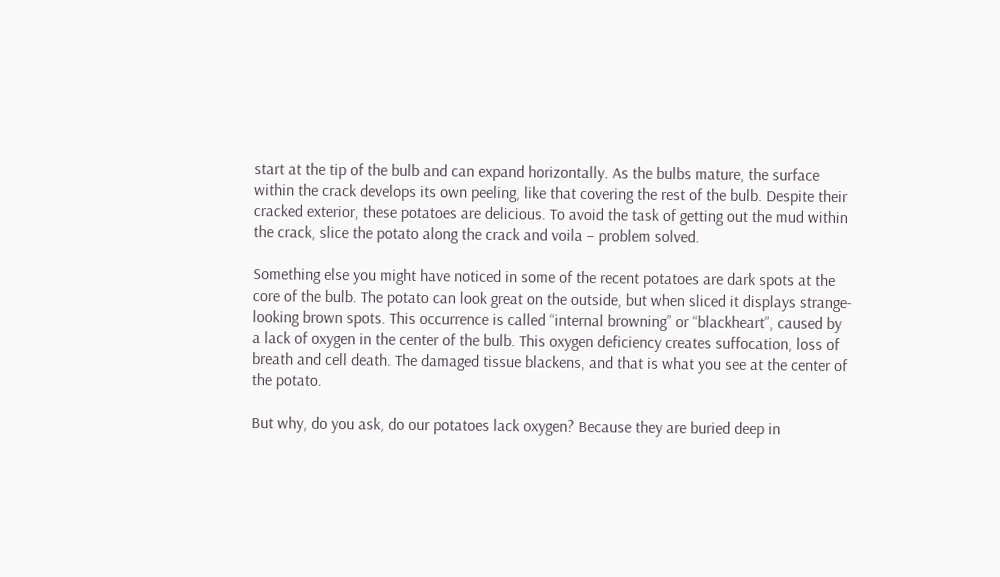start at the tip of the bulb and can expand horizontally. As the bulbs mature, the surface within the crack develops its own peeling, like that covering the rest of the bulb. Despite their cracked exterior, these potatoes are delicious. To avoid the task of getting out the mud within the crack, slice the potato along the crack and voila – problem solved.

Something else you might have noticed in some of the recent potatoes are dark spots at the core of the bulb. The potato can look great on the outside, but when sliced it displays strange-looking brown spots. This occurrence is called “internal browning” or “blackheart”, caused by a lack of oxygen in the center of the bulb. This oxygen deficiency creates suffocation, loss of breath and cell death. The damaged tissue blackens, and that is what you see at the center of the potato.

But why, do you ask, do our potatoes lack oxygen? Because they are buried deep in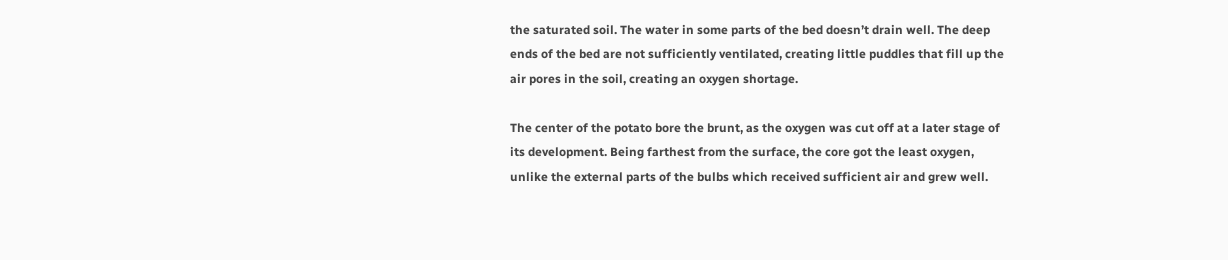the saturated soil. The water in some parts of the bed doesn’t drain well. The deep ends of the bed are not sufficiently ventilated, creating little puddles that fill up the air pores in the soil, creating an oxygen shortage.

The center of the potato bore the brunt, as the oxygen was cut off at a later stage of its development. Being farthest from the surface, the core got the least oxygen, unlike the external parts of the bulbs which received sufficient air and grew well.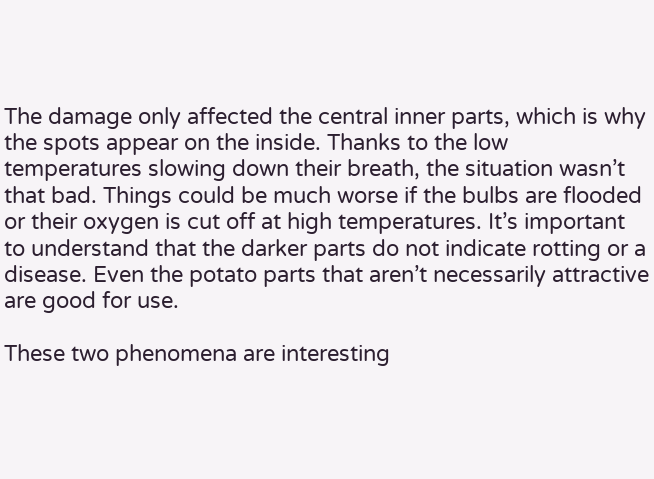The damage only affected the central inner parts, which is why the spots appear on the inside. Thanks to the low temperatures slowing down their breath, the situation wasn’t that bad. Things could be much worse if the bulbs are flooded or their oxygen is cut off at high temperatures. It’s important to understand that the darker parts do not indicate rotting or a disease. Even the potato parts that aren’t necessarily attractive are good for use.

These two phenomena are interesting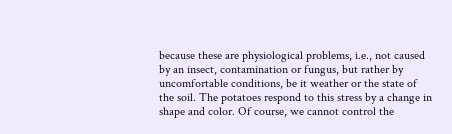because these are physiological problems, i.e., not caused by an insect, contamination or fungus, but rather by uncomfortable conditions, be it weather or the state of the soil. The potatoes respond to this stress by a change in shape and color. Of course, we cannot control the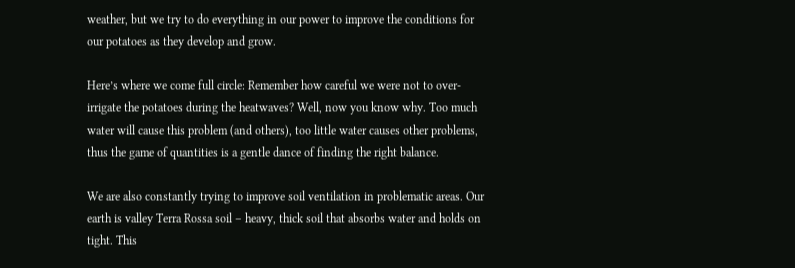weather, but we try to do everything in our power to improve the conditions for our potatoes as they develop and grow.

Here’s where we come full circle: Remember how careful we were not to over-irrigate the potatoes during the heatwaves? Well, now you know why. Too much water will cause this problem (and others), too little water causes other problems, thus the game of quantities is a gentle dance of finding the right balance.

We are also constantly trying to improve soil ventilation in problematic areas. Our earth is valley Terra Rossa soil – heavy, thick soil that absorbs water and holds on tight. This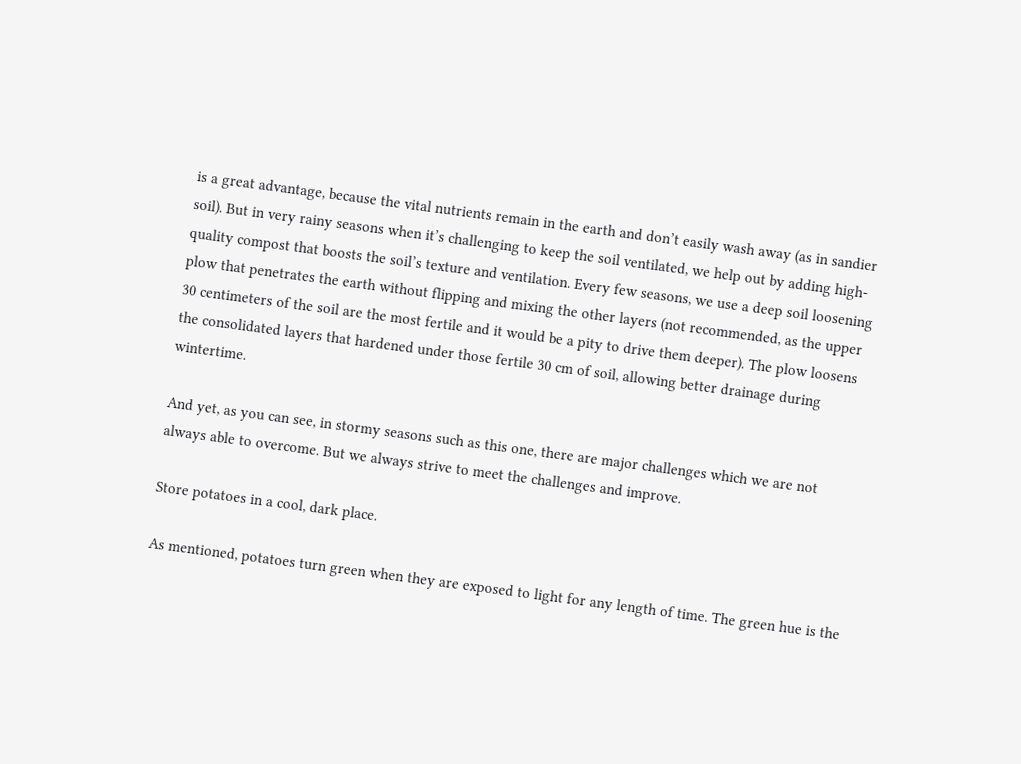is a great advantage, because the vital nutrients remain in the earth and don’t easily wash away (as in sandier soil). But in very rainy seasons when it’s challenging to keep the soil ventilated, we help out by adding high-quality compost that boosts the soil’s texture and ventilation. Every few seasons, we use a deep soil loosening plow that penetrates the earth without flipping and mixing the other layers (not recommended, as the upper 30 centimeters of the soil are the most fertile and it would be a pity to drive them deeper). The plow loosens the consolidated layers that hardened under those fertile 30 cm of soil, allowing better drainage during wintertime.

And yet, as you can see, in stormy seasons such as this one, there are major challenges which we are not always able to overcome. But we always strive to meet the challenges and improve.

Store potatoes in a cool, dark place.

As mentioned, potatoes turn green when they are exposed to light for any length of time. The green hue is the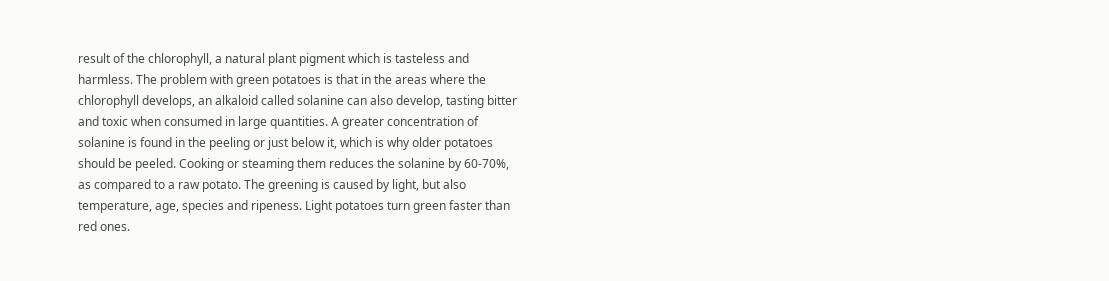result of the chlorophyll, a natural plant pigment which is tasteless and harmless. The problem with green potatoes is that in the areas where the chlorophyll develops, an alkaloid called solanine can also develop, tasting bitter and toxic when consumed in large quantities. A greater concentration of solanine is found in the peeling or just below it, which is why older potatoes should be peeled. Cooking or steaming them reduces the solanine by 60-70%, as compared to a raw potato. The greening is caused by light, but also temperature, age, species and ripeness. Light potatoes turn green faster than red ones.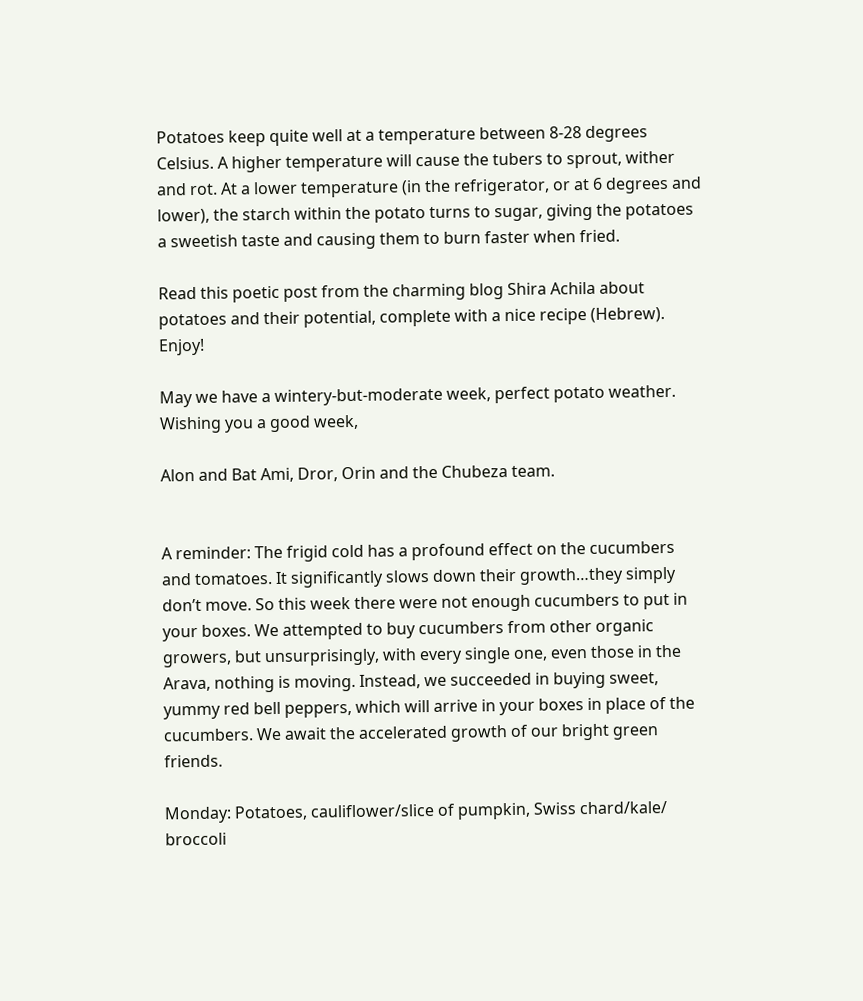Potatoes keep quite well at a temperature between 8-28 degrees Celsius. A higher temperature will cause the tubers to sprout, wither and rot. At a lower temperature (in the refrigerator, or at 6 degrees and lower), the starch within the potato turns to sugar, giving the potatoes a sweetish taste and causing them to burn faster when fried.

Read this poetic post from the charming blog Shira Achila about potatoes and their potential, complete with a nice recipe (Hebrew). Enjoy!

May we have a wintery-but-moderate week, perfect potato weather. Wishing you a good week,

Alon and Bat Ami, Dror, Orin and the Chubeza team.


A reminder: The frigid cold has a profound effect on the cucumbers and tomatoes. It significantly slows down their growth…they simply don’t move. So this week there were not enough cucumbers to put in your boxes. We attempted to buy cucumbers from other organic growers, but unsurprisingly, with every single one, even those in the Arava, nothing is moving. Instead, we succeeded in buying sweet, yummy red bell peppers, which will arrive in your boxes in place of the cucumbers. We await the accelerated growth of our bright green friends.

Monday: Potatoes, cauliflower/slice of pumpkin, Swiss chard/kale/ broccoli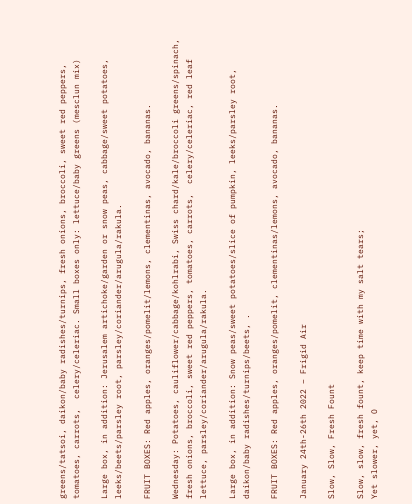greens/tatsoi, daikon/baby radishes/turnips, fresh onions, broccoli, sweet red peppers, tomatoes, carrots,  celery/celeriac. Small boxes only: lettuce/baby greens (mesclun mix)

Large box, in addition: Jerusalem artichoke/garden or snow peas, cabbage/sweet potatoes, leeks/beets/parsley root, parsley/coriander/arugula/rakula.

FRUIT BOXES: Red apples, oranges/pomelit/lemons, clementinas, avocado, bananas.

Wednesday: Potatoes, cauliflower/cabbage/kohlrabi, Swiss chard/kale/broccoli greens/spinach, fresh onions, broccoli, sweet red peppers, tomatoes, carrots,  celery/celeriac, red leaf lettuce, parsley/coriander/arugula/rakula.

Large box, in addition: Snow peas/sweet potatoes/slice of pumpkin, leeks/parsley root, daikon/baby radishes/turnips/beets, .

FRUIT BOXES: Red apples, oranges/pomelit, clementinas/lemons, avocado, bananas.

January 24th-26th 2022 – Frigid Air

Slow, Slow, Fresh Fount

Slow, slow, fresh fount, keep time with my salt tears;
Yet slower, yet, O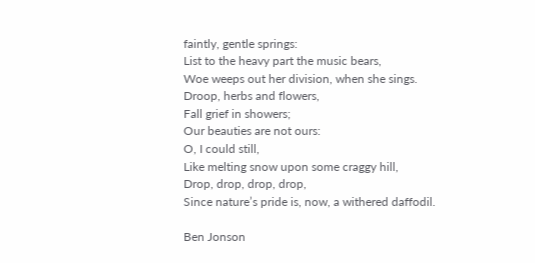faintly, gentle springs:
List to the heavy part the music bears,
Woe weeps out her division, when she sings.
Droop, herbs and flowers,
Fall grief in showers;
Our beauties are not ours:
O, I could still,
Like melting snow upon some craggy hill,
Drop, drop, drop, drop,
Since nature’s pride is, now, a withered daffodil.

Ben Jonson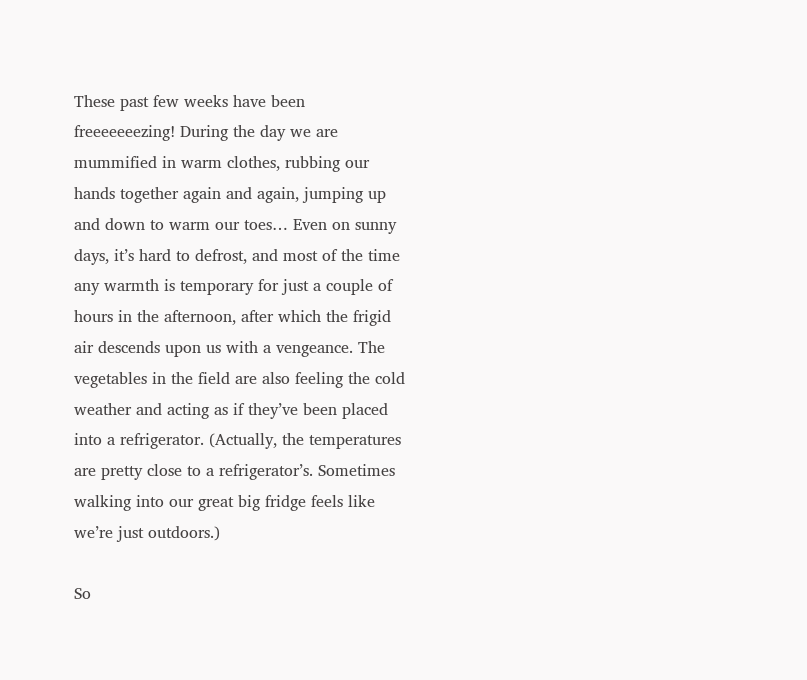These past few weeks have been freeeeeeezing! During the day we are mummified in warm clothes, rubbing our hands together again and again, jumping up and down to warm our toes… Even on sunny days, it’s hard to defrost, and most of the time any warmth is temporary for just a couple of hours in the afternoon, after which the frigid air descends upon us with a vengeance. The vegetables in the field are also feeling the cold weather and acting as if they’ve been placed into a refrigerator. (Actually, the temperatures are pretty close to a refrigerator’s. Sometimes walking into our great big fridge feels like we’re just outdoors.)

So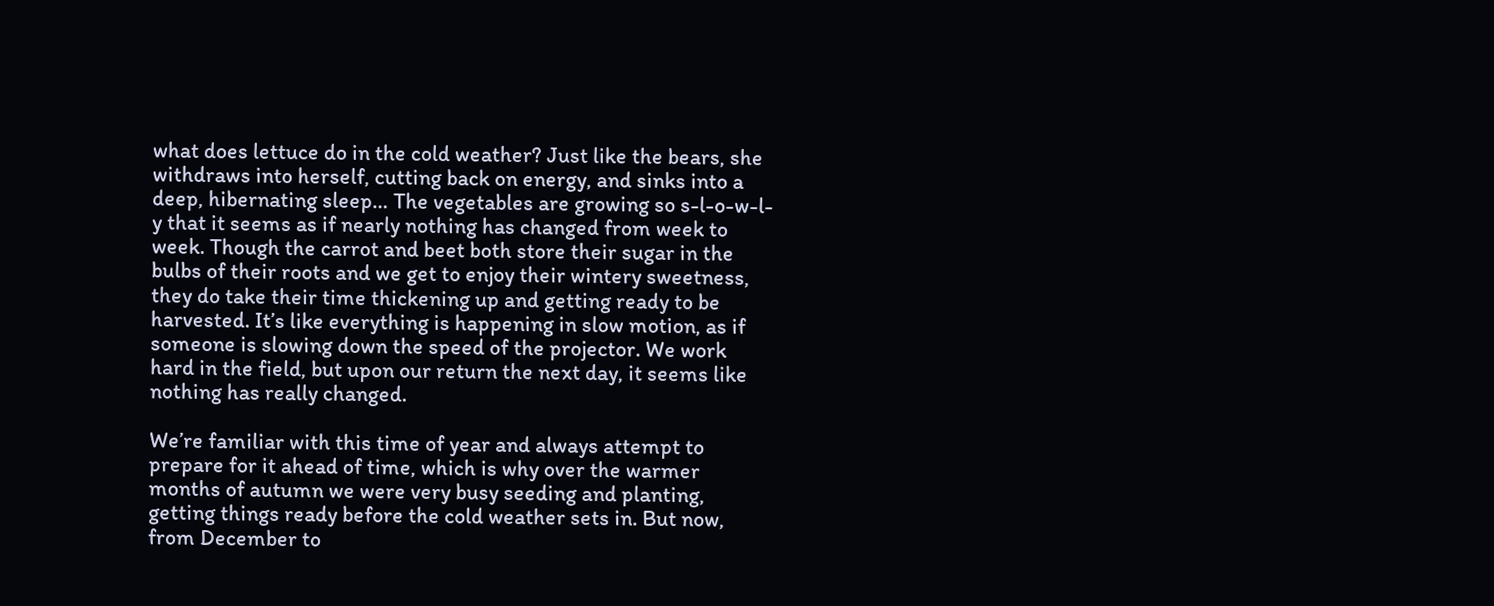what does lettuce do in the cold weather? Just like the bears, she withdraws into herself, cutting back on energy, and sinks into a deep, hibernating sleep… The vegetables are growing so s-l-o-w-l-y that it seems as if nearly nothing has changed from week to week. Though the carrot and beet both store their sugar in the bulbs of their roots and we get to enjoy their wintery sweetness, they do take their time thickening up and getting ready to be harvested. It’s like everything is happening in slow motion, as if someone is slowing down the speed of the projector. We work hard in the field, but upon our return the next day, it seems like nothing has really changed.

We’re familiar with this time of year and always attempt to prepare for it ahead of time, which is why over the warmer months of autumn we were very busy seeding and planting, getting things ready before the cold weather sets in. But now, from December to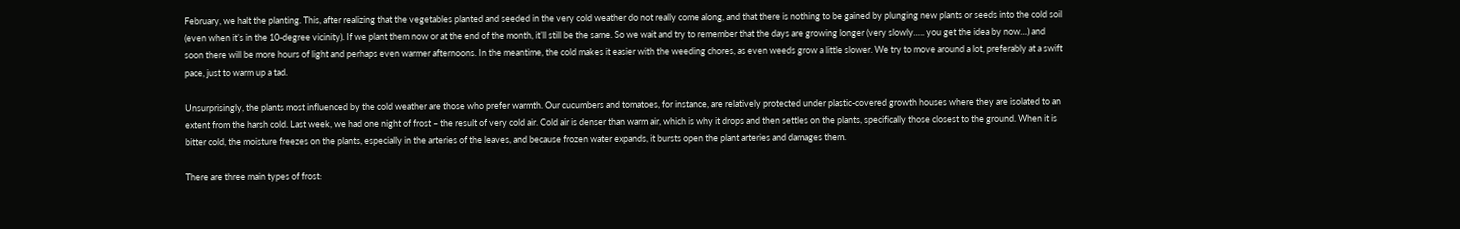February, we halt the planting. This, after realizing that the vegetables planted and seeded in the very cold weather do not really come along, and that there is nothing to be gained by plunging new plants or seeds into the cold soil (even when it’s in the 10-degree vicinity). If we plant them now or at the end of the month, it’ll still be the same. So we wait and try to remember that the days are growing longer (very slowly….. you get the idea by now…) and soon there will be more hours of light and perhaps even warmer afternoons. In the meantime, the cold makes it easier with the weeding chores, as even weeds grow a little slower. We try to move around a lot, preferably at a swift pace, just to warm up a tad.

Unsurprisingly, the plants most influenced by the cold weather are those who prefer warmth. Our cucumbers and tomatoes, for instance, are relatively protected under plastic-covered growth houses where they are isolated to an extent from the harsh cold. Last week, we had one night of frost – the result of very cold air. Cold air is denser than warm air, which is why it drops and then settles on the plants, specifically those closest to the ground. When it is bitter cold, the moisture freezes on the plants, especially in the arteries of the leaves, and because frozen water expands, it bursts open the plant arteries and damages them.

There are three main types of frost: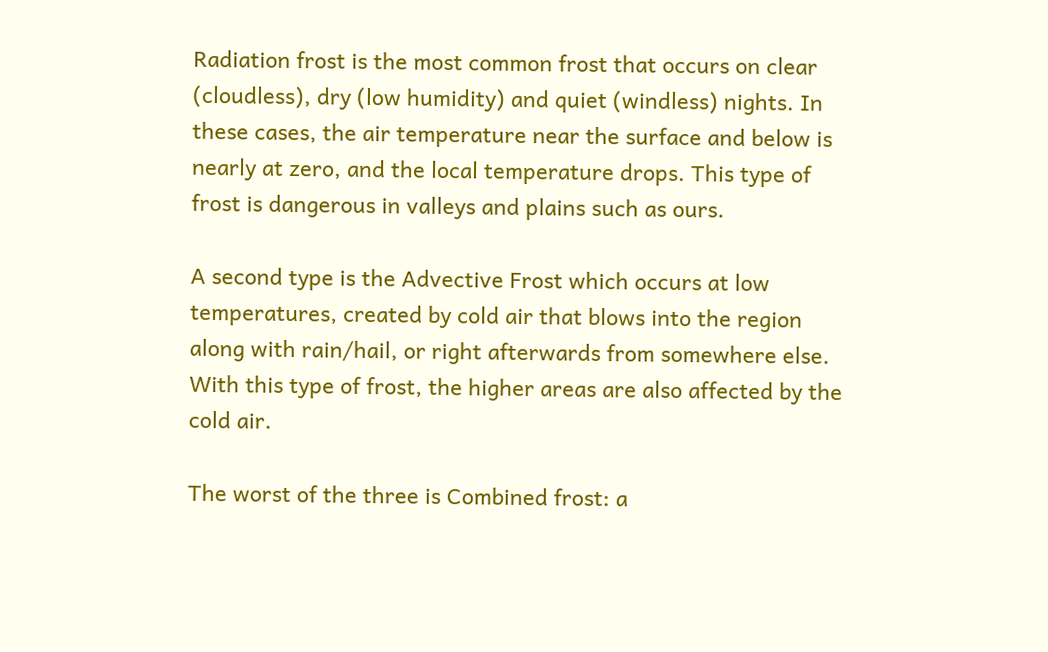Radiation frost is the most common frost that occurs on clear (cloudless), dry (low humidity) and quiet (windless) nights. In these cases, the air temperature near the surface and below is nearly at zero, and the local temperature drops. This type of frost is dangerous in valleys and plains such as ours.

A second type is the Advective Frost which occurs at low temperatures, created by cold air that blows into the region along with rain/hail, or right afterwards from somewhere else. With this type of frost, the higher areas are also affected by the cold air.

The worst of the three is Combined frost: a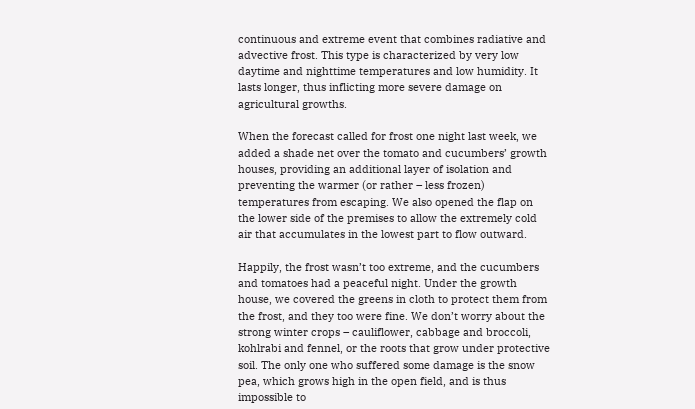continuous and extreme event that combines radiative and advective frost. This type is characterized by very low daytime and nighttime temperatures and low humidity. It lasts longer, thus inflicting more severe damage on agricultural growths.

When the forecast called for frost one night last week, we added a shade net over the tomato and cucumbers’ growth houses, providing an additional layer of isolation and preventing the warmer (or rather – less frozen) temperatures from escaping. We also opened the flap on the lower side of the premises to allow the extremely cold air that accumulates in the lowest part to flow outward.

Happily, the frost wasn’t too extreme, and the cucumbers and tomatoes had a peaceful night. Under the growth house, we covered the greens in cloth to protect them from the frost, and they too were fine. We don’t worry about the strong winter crops – cauliflower, cabbage and broccoli, kohlrabi and fennel, or the roots that grow under protective soil. The only one who suffered some damage is the snow pea, which grows high in the open field, and is thus impossible to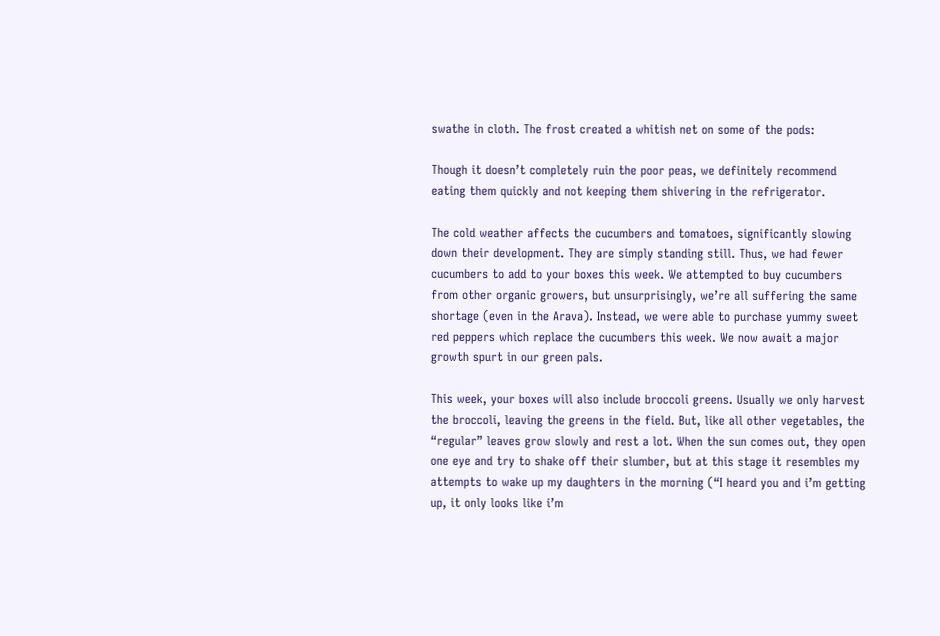swathe in cloth. The frost created a whitish net on some of the pods:

Though it doesn’t completely ruin the poor peas, we definitely recommend eating them quickly and not keeping them shivering in the refrigerator.

The cold weather affects the cucumbers and tomatoes, significantly slowing down their development. They are simply standing still. Thus, we had fewer cucumbers to add to your boxes this week. We attempted to buy cucumbers from other organic growers, but unsurprisingly, we’re all suffering the same shortage (even in the Arava). Instead, we were able to purchase yummy sweet red peppers which replace the cucumbers this week. We now await a major growth spurt in our green pals.

This week, your boxes will also include broccoli greens. Usually we only harvest the broccoli, leaving the greens in the field. But, like all other vegetables, the “regular” leaves grow slowly and rest a lot. When the sun comes out, they open one eye and try to shake off their slumber, but at this stage it resembles my attempts to wake up my daughters in the morning (“I heard you and i’m getting up, it only looks like i’m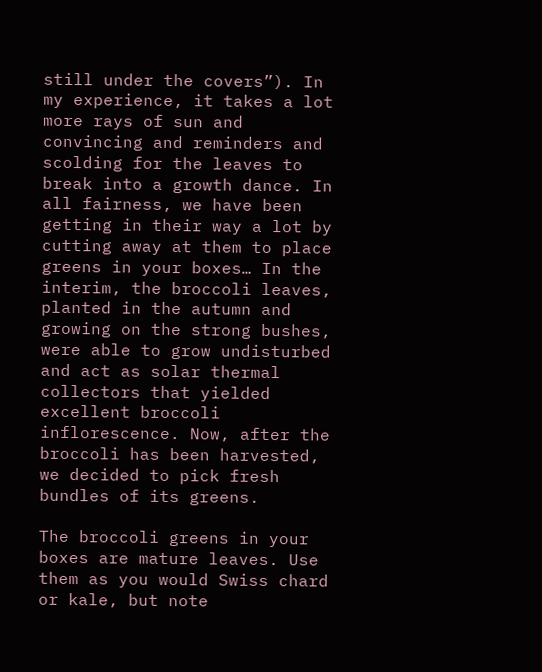still under the covers”). In my experience, it takes a lot more rays of sun and convincing and reminders and scolding for the leaves to break into a growth dance. In all fairness, we have been getting in their way a lot by cutting away at them to place greens in your boxes… In the interim, the broccoli leaves, planted in the autumn and growing on the strong bushes, were able to grow undisturbed and act as solar thermal collectors that yielded excellent broccoli inflorescence. Now, after the broccoli has been harvested, we decided to pick fresh bundles of its greens.

The broccoli greens in your boxes are mature leaves. Use them as you would Swiss chard or kale, but note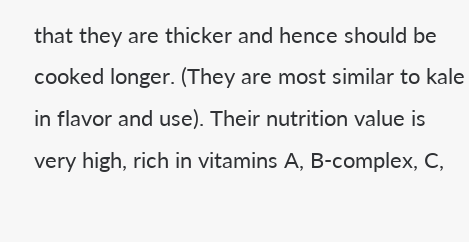that they are thicker and hence should be cooked longer. (They are most similar to kale in flavor and use). Their nutrition value is very high, rich in vitamins A, B-complex, C,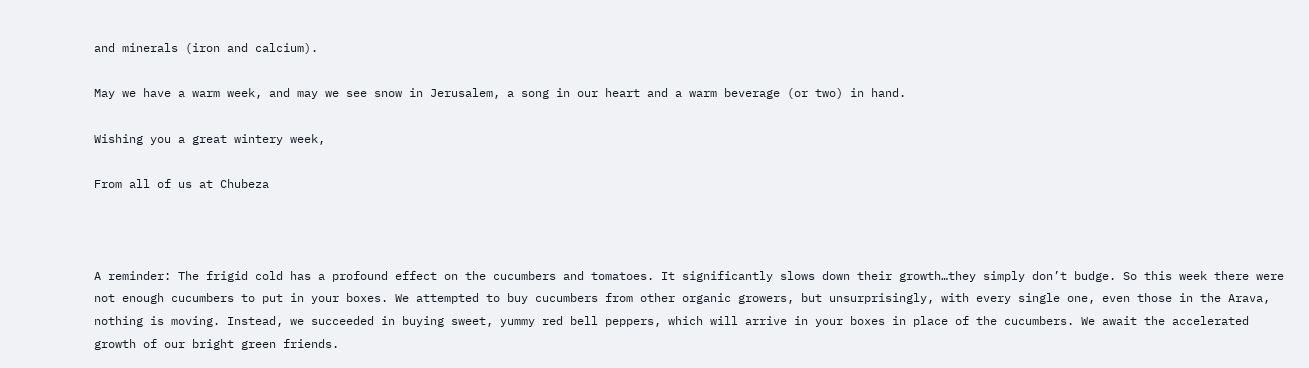and minerals (iron and calcium).

May we have a warm week, and may we see snow in Jerusalem, a song in our heart and a warm beverage (or two) in hand.

Wishing you a great wintery week,

From all of us at Chubeza



A reminder: The frigid cold has a profound effect on the cucumbers and tomatoes. It significantly slows down their growth…they simply don’t budge. So this week there were not enough cucumbers to put in your boxes. We attempted to buy cucumbers from other organic growers, but unsurprisingly, with every single one, even those in the Arava, nothing is moving. Instead, we succeeded in buying sweet, yummy red bell peppers, which will arrive in your boxes in place of the cucumbers. We await the accelerated growth of our bright green friends.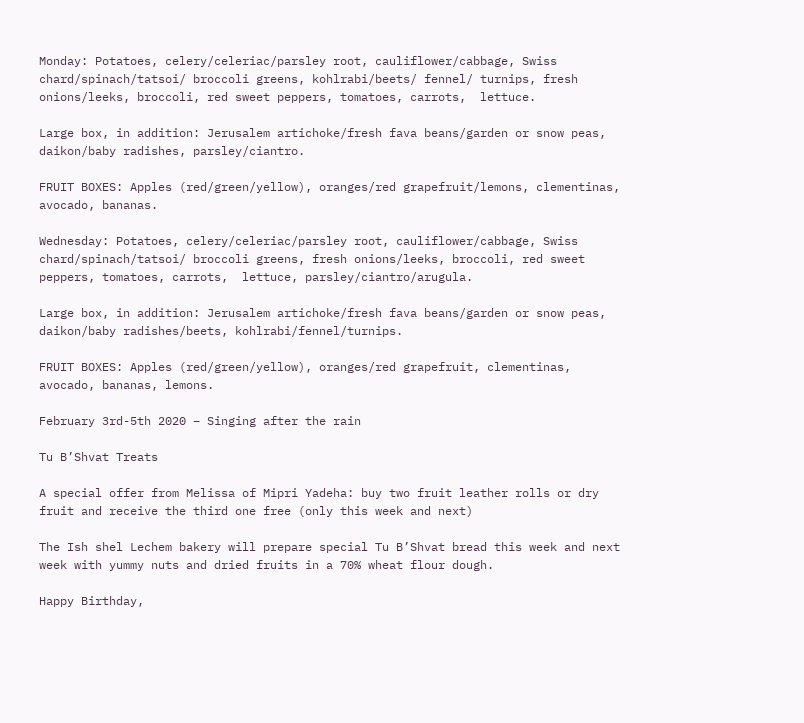Monday: Potatoes, celery/celeriac/parsley root, cauliflower/cabbage, Swiss chard/spinach/tatsoi/ broccoli greens, kohlrabi/beets/ fennel/ turnips, fresh onions/leeks, broccoli, red sweet peppers, tomatoes, carrots,  lettuce.

Large box, in addition: Jerusalem artichoke/fresh fava beans/garden or snow peas, daikon/baby radishes, parsley/ciantro.

FRUIT BOXES: Apples (red/green/yellow), oranges/red grapefruit/lemons, clementinas, avocado, bananas.

Wednesday: Potatoes, celery/celeriac/parsley root, cauliflower/cabbage, Swiss chard/spinach/tatsoi/ broccoli greens, fresh onions/leeks, broccoli, red sweet peppers, tomatoes, carrots,  lettuce, parsley/ciantro/arugula.

Large box, in addition: Jerusalem artichoke/fresh fava beans/garden or snow peas, daikon/baby radishes/beets, kohlrabi/fennel/turnips.

FRUIT BOXES: Apples (red/green/yellow), oranges/red grapefruit, clementinas, avocado, bananas, lemons.

February 3rd-5th 2020 – Singing after the rain

Tu B’Shvat Treats

A special offer from Melissa of Mipri Yadeha: buy two fruit leather rolls or dry fruit and receive the third one free (only this week and next)

The Ish shel Lechem bakery will prepare special Tu B’Shvat bread this week and next week with yummy nuts and dried fruits in a 70% wheat flour dough.

Happy Birthday,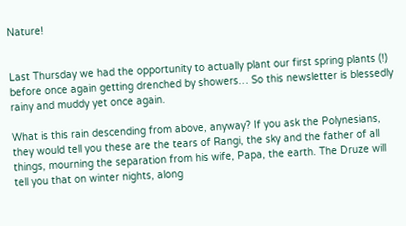Nature!


Last Thursday we had the opportunity to actually plant our first spring plants (!) before once again getting drenched by showers… So this newsletter is blessedly rainy and muddy yet once again.

What is this rain descending from above, anyway? If you ask the Polynesians, they would tell you these are the tears of Rangi, the sky and the father of all things, mourning the separation from his wife, Papa, the earth. The Druze will tell you that on winter nights, along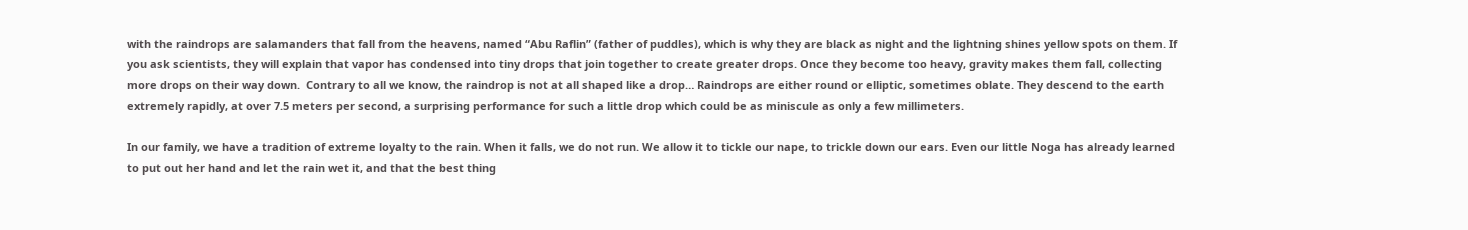with the raindrops are salamanders that fall from the heavens, named “Abu Raflin” (father of puddles), which is why they are black as night and the lightning shines yellow spots on them. If you ask scientists, they will explain that vapor has condensed into tiny drops that join together to create greater drops. Once they become too heavy, gravity makes them fall, collecting more drops on their way down.  Contrary to all we know, the raindrop is not at all shaped like a drop… Raindrops are either round or elliptic, sometimes oblate. They descend to the earth extremely rapidly, at over 7.5 meters per second, a surprising performance for such a little drop which could be as miniscule as only a few millimeters.

In our family, we have a tradition of extreme loyalty to the rain. When it falls, we do not run. We allow it to tickle our nape, to trickle down our ears. Even our little Noga has already learned to put out her hand and let the rain wet it, and that the best thing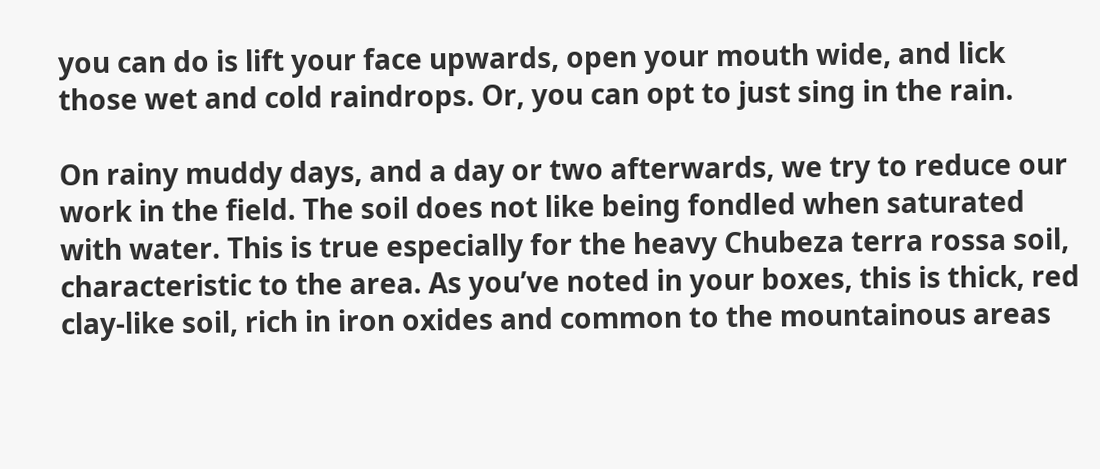you can do is lift your face upwards, open your mouth wide, and lick those wet and cold raindrops. Or, you can opt to just sing in the rain.

On rainy muddy days, and a day or two afterwards, we try to reduce our work in the field. The soil does not like being fondled when saturated with water. This is true especially for the heavy Chubeza terra rossa soil, characteristic to the area. As you’ve noted in your boxes, this is thick, red clay-like soil, rich in iron oxides and common to the mountainous areas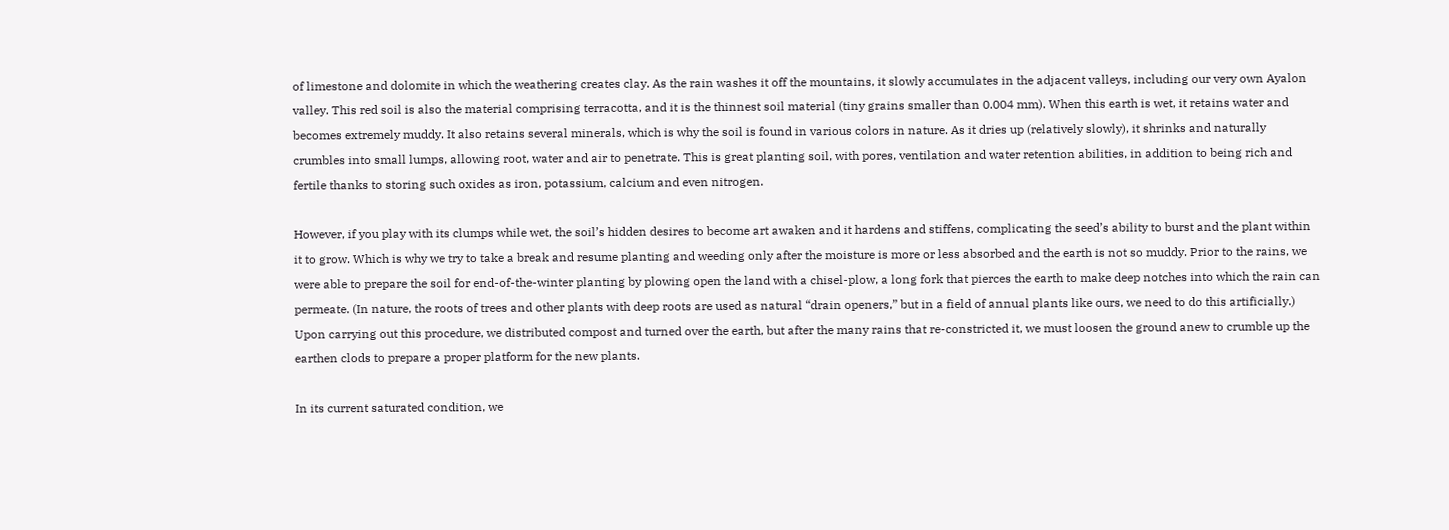of limestone and dolomite in which the weathering creates clay. As the rain washes it off the mountains, it slowly accumulates in the adjacent valleys, including our very own Ayalon valley. This red soil is also the material comprising terracotta, and it is the thinnest soil material (tiny grains smaller than 0.004 mm). When this earth is wet, it retains water and becomes extremely muddy. It also retains several minerals, which is why the soil is found in various colors in nature. As it dries up (relatively slowly), it shrinks and naturally crumbles into small lumps, allowing root, water and air to penetrate. This is great planting soil, with pores, ventilation and water retention abilities, in addition to being rich and fertile thanks to storing such oxides as iron, potassium, calcium and even nitrogen.

However, if you play with its clumps while wet, the soil’s hidden desires to become art awaken and it hardens and stiffens, complicating the seed’s ability to burst and the plant within it to grow. Which is why we try to take a break and resume planting and weeding only after the moisture is more or less absorbed and the earth is not so muddy. Prior to the rains, we were able to prepare the soil for end-of-the-winter planting by plowing open the land with a chisel-plow, a long fork that pierces the earth to make deep notches into which the rain can permeate. (In nature, the roots of trees and other plants with deep roots are used as natural “drain openers,” but in a field of annual plants like ours, we need to do this artificially.) Upon carrying out this procedure, we distributed compost and turned over the earth, but after the many rains that re-constricted it, we must loosen the ground anew to crumble up the earthen clods to prepare a proper platform for the new plants.

In its current saturated condition, we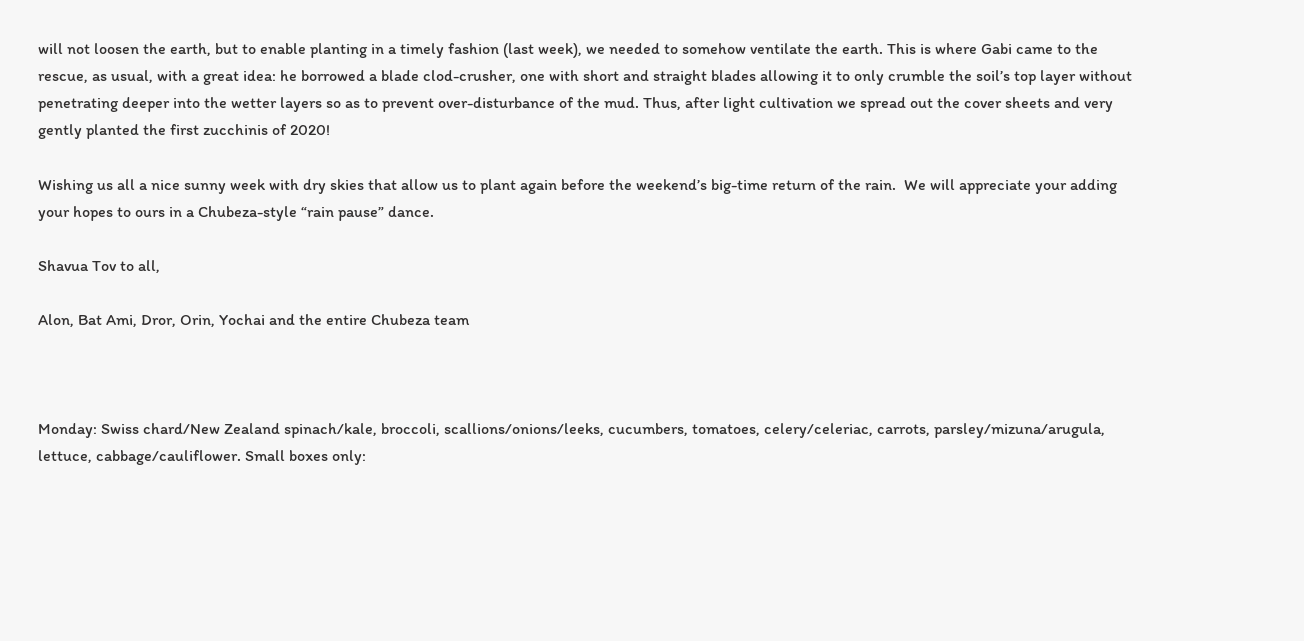will not loosen the earth, but to enable planting in a timely fashion (last week), we needed to somehow ventilate the earth. This is where Gabi came to the rescue, as usual, with a great idea: he borrowed a blade clod-crusher, one with short and straight blades allowing it to only crumble the soil’s top layer without penetrating deeper into the wetter layers so as to prevent over-disturbance of the mud. Thus, after light cultivation we spread out the cover sheets and very gently planted the first zucchinis of 2020!

Wishing us all a nice sunny week with dry skies that allow us to plant again before the weekend’s big-time return of the rain.  We will appreciate your adding your hopes to ours in a Chubeza-style “rain pause” dance.

Shavua Tov to all,

Alon, Bat Ami, Dror, Orin, Yochai and the entire Chubeza team



Monday: Swiss chard/New Zealand spinach/kale, broccoli, scallions/onions/leeks, cucumbers, tomatoes, celery/celeriac, carrots, parsley/mizuna/arugula, lettuce, cabbage/cauliflower. Small boxes only: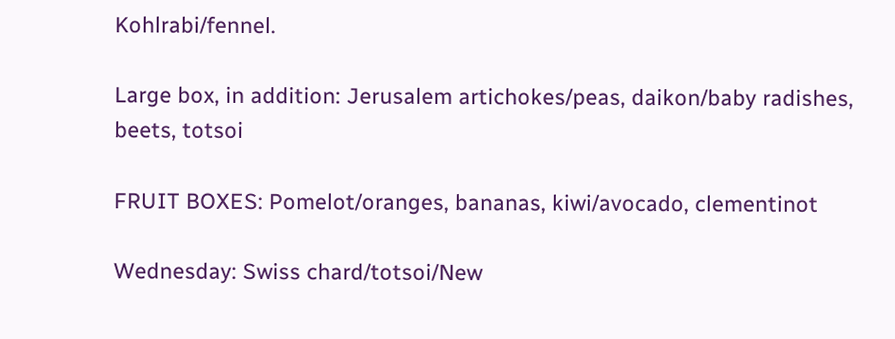Kohlrabi/fennel.

Large box, in addition: Jerusalem artichokes/peas, daikon/baby radishes, beets, totsoi

FRUIT BOXES: Pomelot/oranges, bananas, kiwi/avocado, clementinot

Wednesday: Swiss chard/totsoi/New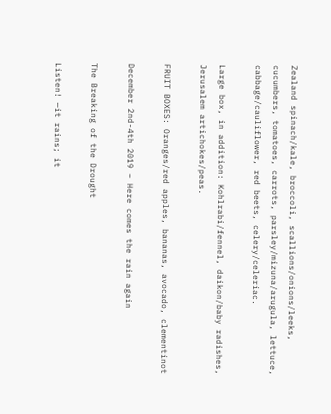Zealand spinach/kale, broccoli, scallions/onions/leeks, cucumbers, tomatoes, carrots, parsley/mizuna/arugula, lettuce, cabbage/cauliflower, red beets, celery/celeriac.

Large box, in addition: Kohlrabi/fennel, daikon/baby radishes, Jerusalem artichokes/peas.

FRUIT BOXES: Oranges/red apples, bananas, avocado, clementinot

December 2nd-4th 2019 – Here comes the rain again

The Breaking of the Drought

Listen! —it rains; it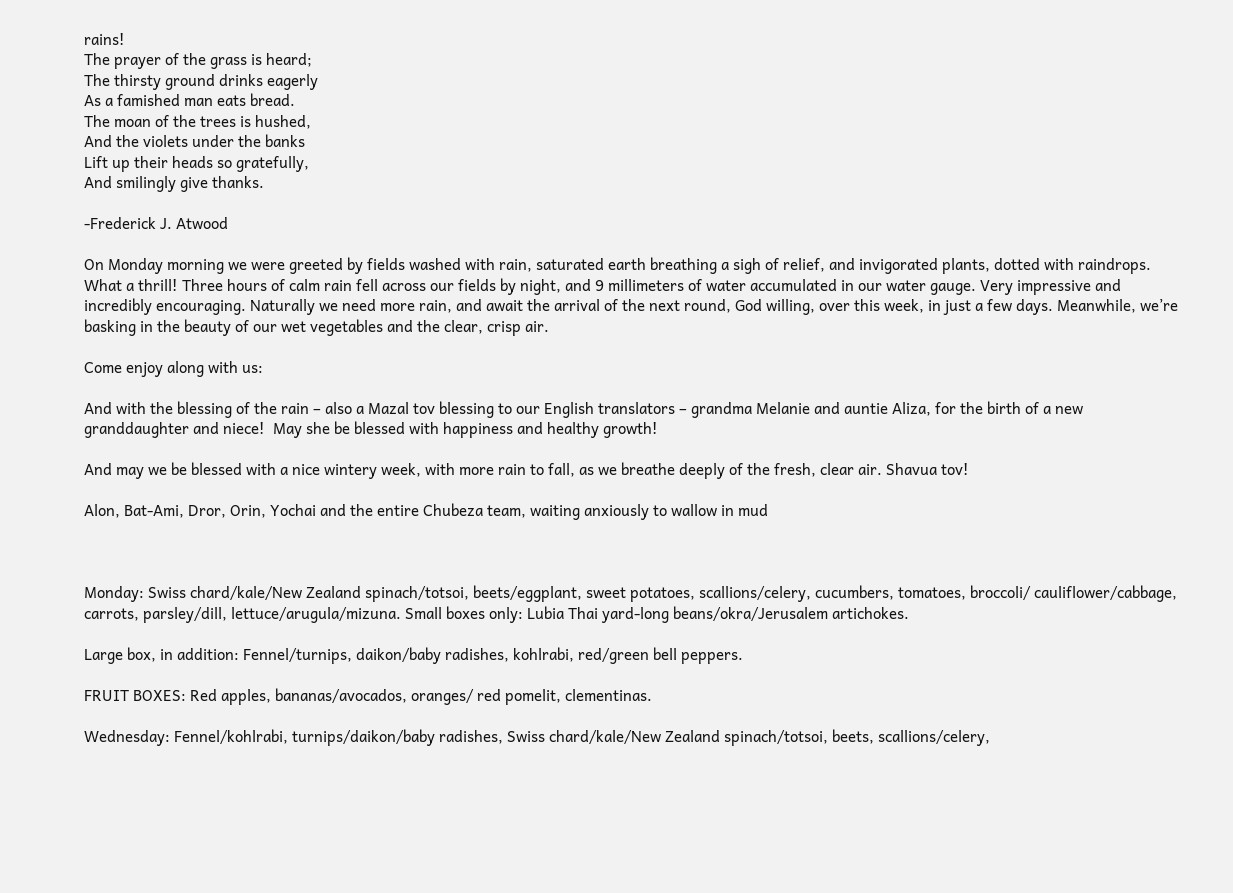rains!
The prayer of the grass is heard;
The thirsty ground drinks eagerly
As a famished man eats bread.
The moan of the trees is hushed,
And the violets under the banks
Lift up their heads so gratefully,
And smilingly give thanks.

-Frederick J. Atwood

On Monday morning we were greeted by fields washed with rain, saturated earth breathing a sigh of relief, and invigorated plants, dotted with raindrops. What a thrill! Three hours of calm rain fell across our fields by night, and 9 millimeters of water accumulated in our water gauge. Very impressive and incredibly encouraging. Naturally we need more rain, and await the arrival of the next round, God willing, over this week, in just a few days. Meanwhile, we’re basking in the beauty of our wet vegetables and the clear, crisp air.

Come enjoy along with us:

And with the blessing of the rain – also a Mazal tov blessing to our English translators – grandma Melanie and auntie Aliza, for the birth of a new granddaughter and niece!  May she be blessed with happiness and healthy growth!

And may we be blessed with a nice wintery week, with more rain to fall, as we breathe deeply of the fresh, clear air. Shavua tov!

Alon, Bat-Ami, Dror, Orin, Yochai and the entire Chubeza team, waiting anxiously to wallow in mud



Monday: Swiss chard/kale/New Zealand spinach/totsoi, beets/eggplant, sweet potatoes, scallions/celery, cucumbers, tomatoes, broccoli/ cauliflower/cabbage, carrots, parsley/dill, lettuce/arugula/mizuna. Small boxes only: Lubia Thai yard-long beans/okra/Jerusalem artichokes.

Large box, in addition: Fennel/turnips, daikon/baby radishes, kohlrabi, red/green bell peppers.

FRUIT BOXES: Red apples, bananas/avocados, oranges/ red pomelit, clementinas.

Wednesday: Fennel/kohlrabi, turnips/daikon/baby radishes, Swiss chard/kale/New Zealand spinach/totsoi, beets, scallions/celery,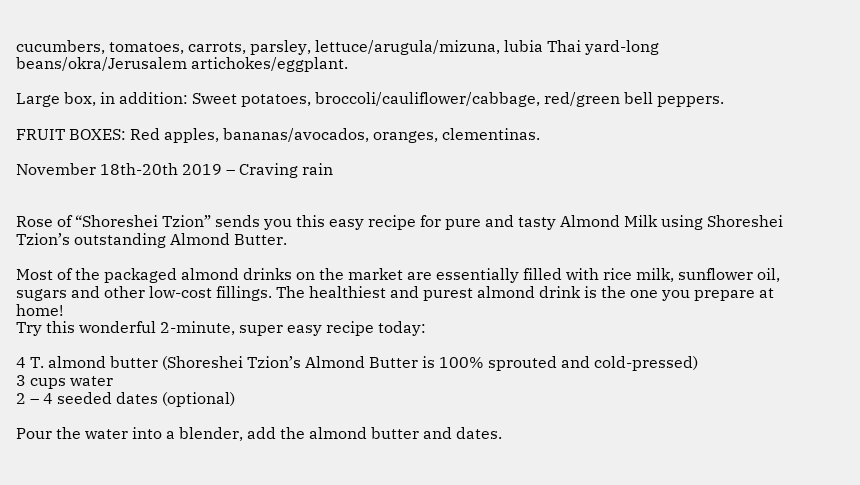cucumbers, tomatoes, carrots, parsley, lettuce/arugula/mizuna, lubia Thai yard-long beans/okra/Jerusalem artichokes/eggplant.

Large box, in addition: Sweet potatoes, broccoli/cauliflower/cabbage, red/green bell peppers.

FRUIT BOXES: Red apples, bananas/avocados, oranges, clementinas.

November 18th-20th 2019 – Craving rain


Rose of “Shoreshei Tzion” sends you this easy recipe for pure and tasty Almond Milk using Shoreshei Tzion’s outstanding Almond Butter.

Most of the packaged almond drinks on the market are essentially filled with rice milk, sunflower oil, sugars and other low-cost fillings. The healthiest and purest almond drink is the one you prepare at home!
Try this wonderful 2-minute, super easy recipe today:

4 T. almond butter (Shoreshei Tzion’s Almond Butter is 100% sprouted and cold-pressed)
3 cups water
2 – 4 seeded dates (optional)

Pour the water into a blender, add the almond butter and dates.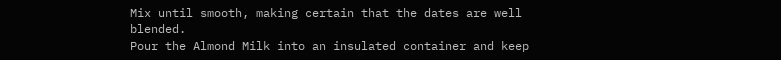Mix until smooth, making certain that the dates are well blended.
Pour the Almond Milk into an insulated container and keep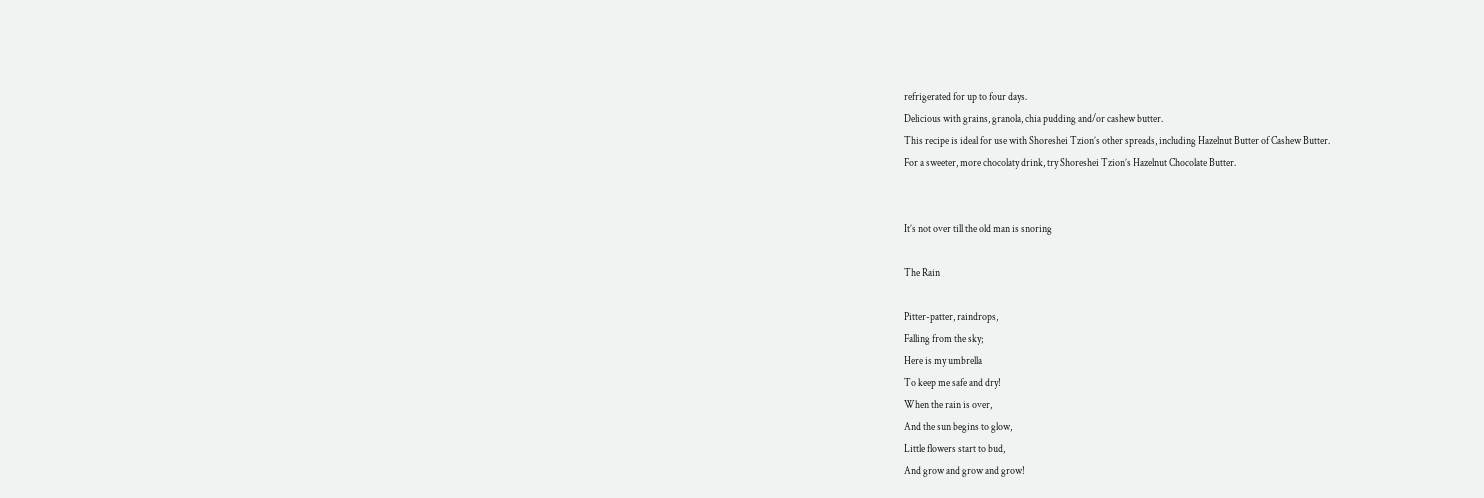refrigerated for up to four days.
Delicious with grains, granola, chia pudding and/or cashew butter.
This recipe is ideal for use with Shoreshei Tzion’s other spreads, including Hazelnut Butter of Cashew Butter.
For a sweeter, more chocolaty drink, try Shoreshei Tzion’s Hazelnut Chocolate Butter.


It’s not over till the old man is snoring

The Rain

Pitter-patter, raindrops,
Falling from the sky;
Here is my umbrella
To keep me safe and dry!
When the rain is over,
And the sun begins to glow,
Little flowers start to bud,
And grow and grow and grow!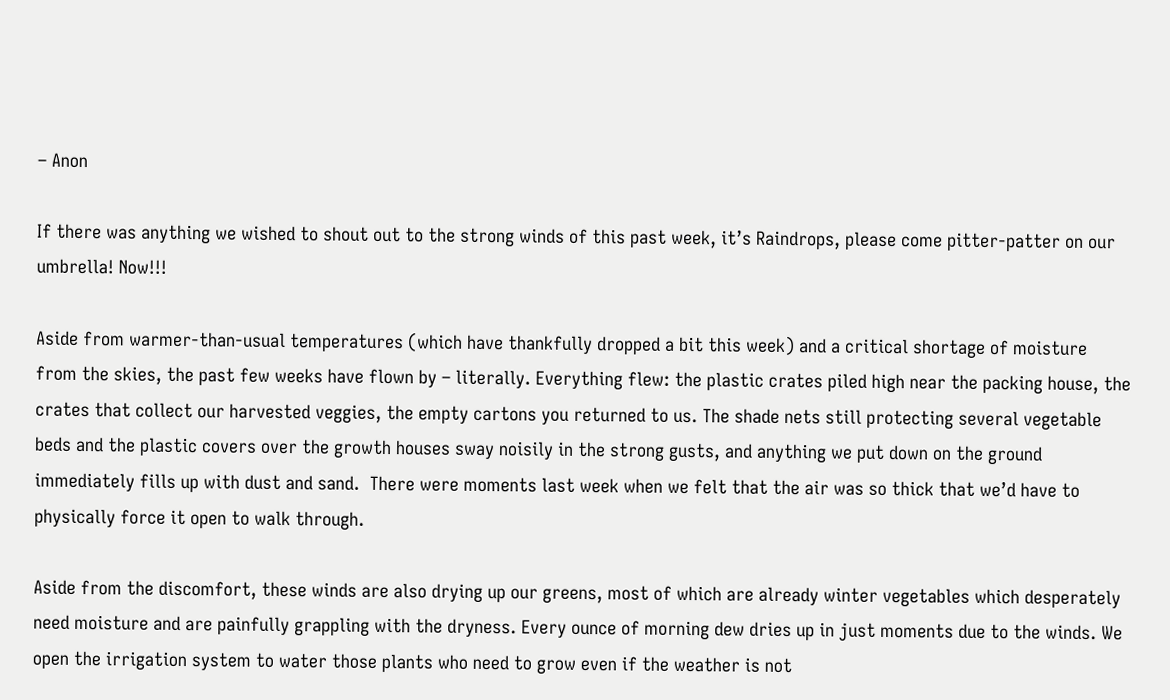– Anon

If there was anything we wished to shout out to the strong winds of this past week, it’s Raindrops, please come pitter-patter on our umbrella! Now!!!

Aside from warmer-than-usual temperatures (which have thankfully dropped a bit this week) and a critical shortage of moisture from the skies, the past few weeks have flown by – literally. Everything flew: the plastic crates piled high near the packing house, the crates that collect our harvested veggies, the empty cartons you returned to us. The shade nets still protecting several vegetable beds and the plastic covers over the growth houses sway noisily in the strong gusts, and anything we put down on the ground immediately fills up with dust and sand.  There were moments last week when we felt that the air was so thick that we’d have to physically force it open to walk through.

Aside from the discomfort, these winds are also drying up our greens, most of which are already winter vegetables which desperately need moisture and are painfully grappling with the dryness. Every ounce of morning dew dries up in just moments due to the winds. We open the irrigation system to water those plants who need to grow even if the weather is not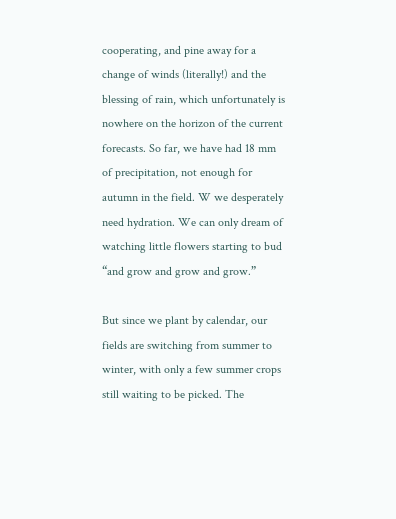cooperating, and pine away for a change of winds (literally!) and the blessing of rain, which unfortunately is nowhere on the horizon of the current forecasts. So far, we have had 18 mm of precipitation, not enough for autumn in the field. W we desperately need hydration. We can only dream of watching little flowers starting to bud “and grow and grow and grow.”

But since we plant by calendar, our fields are switching from summer to winter, with only a few summer crops still waiting to be picked. The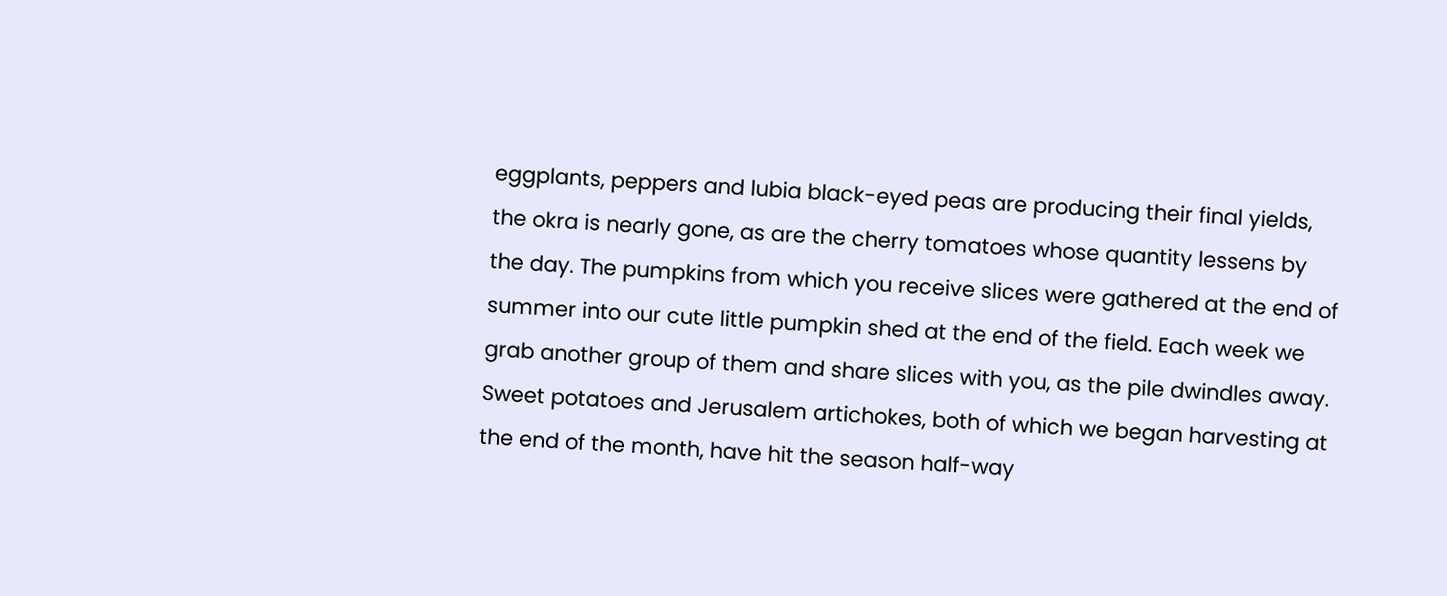eggplants, peppers and lubia black-eyed peas are producing their final yields, the okra is nearly gone, as are the cherry tomatoes whose quantity lessens by the day. The pumpkins from which you receive slices were gathered at the end of summer into our cute little pumpkin shed at the end of the field. Each week we grab another group of them and share slices with you, as the pile dwindles away. Sweet potatoes and Jerusalem artichokes, both of which we began harvesting at the end of the month, have hit the season half-way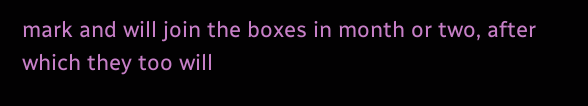mark and will join the boxes in month or two, after which they too will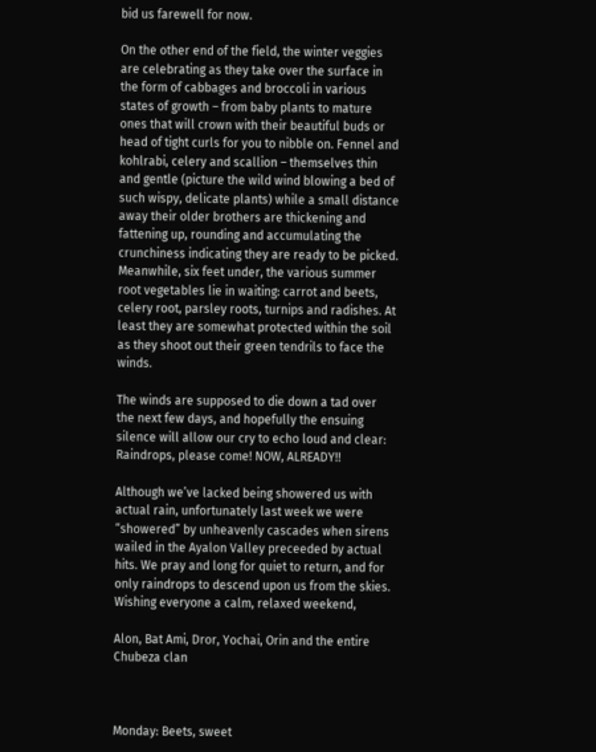bid us farewell for now.

On the other end of the field, the winter veggies are celebrating as they take over the surface in the form of cabbages and broccoli in various states of growth – from baby plants to mature ones that will crown with their beautiful buds or head of tight curls for you to nibble on. Fennel and kohlrabi, celery and scallion – themselves thin and gentle (picture the wild wind blowing a bed of such wispy, delicate plants) while a small distance away their older brothers are thickening and fattening up, rounding and accumulating the crunchiness indicating they are ready to be picked. Meanwhile, six feet under, the various summer root vegetables lie in waiting: carrot and beets, celery root, parsley roots, turnips and radishes. At least they are somewhat protected within the soil as they shoot out their green tendrils to face the winds.

The winds are supposed to die down a tad over the next few days, and hopefully the ensuing silence will allow our cry to echo loud and clear: Raindrops, please come! NOW, ALREADY!!

Although we’ve lacked being showered us with actual rain, unfortunately last week we were “showered” by unheavenly cascades when sirens wailed in the Ayalon Valley preceeded by actual hits. We pray and long for quiet to return, and for only raindrops to descend upon us from the skies.  Wishing everyone a calm, relaxed weekend,

Alon, Bat Ami, Dror, Yochai, Orin and the entire Chubeza clan



Monday: Beets, sweet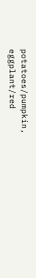potatoes/pumpkin, eggplant/red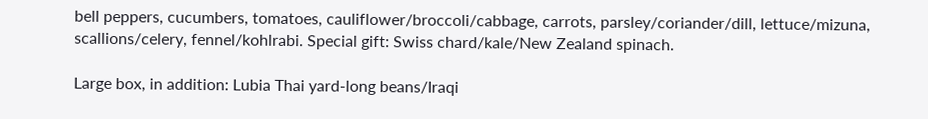bell peppers, cucumbers, tomatoes, cauliflower/broccoli/cabbage, carrots, parsley/coriander/dill, lettuce/mizuna, scallions/celery, fennel/kohlrabi. Special gift: Swiss chard/kale/New Zealand spinach.

Large box, in addition: Lubia Thai yard-long beans/Iraqi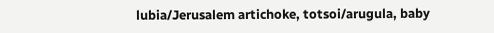lubia/Jerusalem artichoke, totsoi/arugula, baby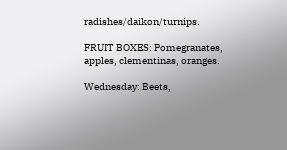radishes/daikon/turnips.

FRUIT BOXES: Pomegranates, apples, clementinas, oranges.

Wednesday: Beets,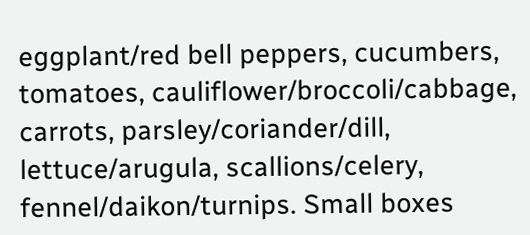eggplant/red bell peppers, cucumbers, tomatoes, cauliflower/broccoli/cabbage, carrots, parsley/coriander/dill, lettuce/arugula, scallions/celery, fennel/daikon/turnips. Small boxes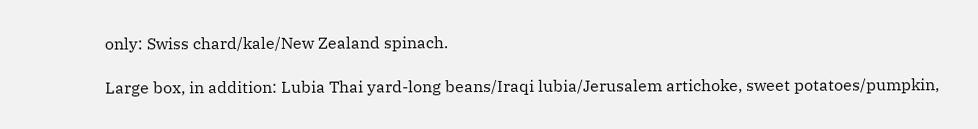only: Swiss chard/kale/New Zealand spinach.

Large box, in addition: Lubia Thai yard-long beans/Iraqi lubia/Jerusalem artichoke, sweet potatoes/pumpkin,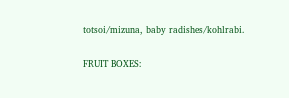totsoi/mizuna, baby radishes/kohlrabi.

FRUIT BOXES: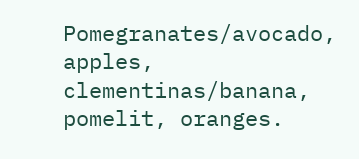Pomegranates/avocado, apples, clementinas/banana, pomelit, oranges.